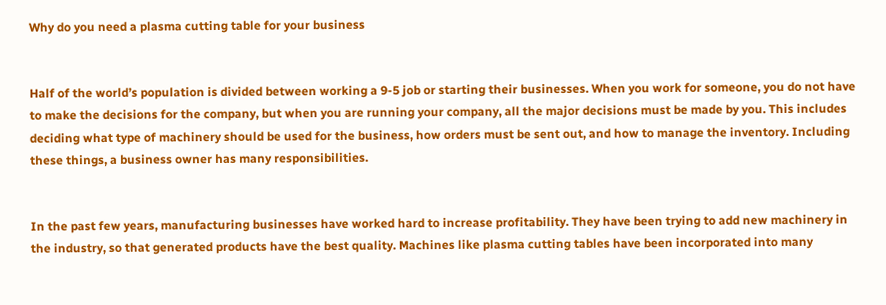Why do you need a plasma cutting table for your business


Half of the world’s population is divided between working a 9-5 job or starting their businesses. When you work for someone, you do not have to make the decisions for the company, but when you are running your company, all the major decisions must be made by you. This includes deciding what type of machinery should be used for the business, how orders must be sent out, and how to manage the inventory. Including these things, a business owner has many responsibilities.


In the past few years, manufacturing businesses have worked hard to increase profitability. They have been trying to add new machinery in the industry, so that generated products have the best quality. Machines like plasma cutting tables have been incorporated into many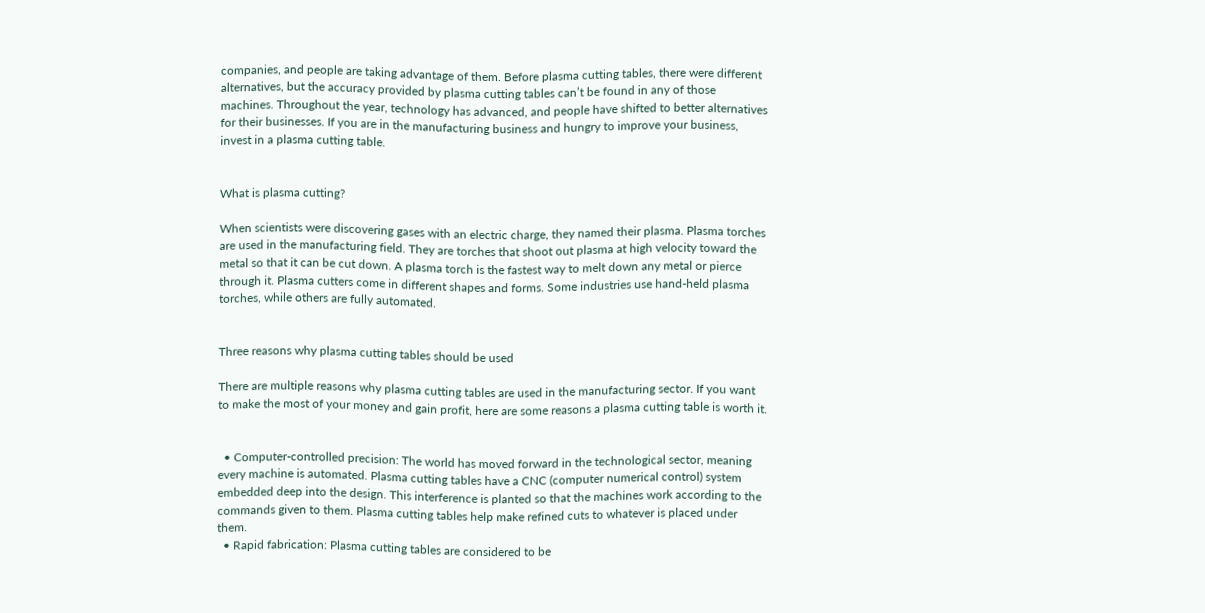companies, and people are taking advantage of them. Before plasma cutting tables, there were different alternatives, but the accuracy provided by plasma cutting tables can’t be found in any of those machines. Throughout the year, technology has advanced, and people have shifted to better alternatives for their businesses. If you are in the manufacturing business and hungry to improve your business, invest in a plasma cutting table.


What is plasma cutting?

When scientists were discovering gases with an electric charge, they named their plasma. Plasma torches are used in the manufacturing field. They are torches that shoot out plasma at high velocity toward the metal so that it can be cut down. A plasma torch is the fastest way to melt down any metal or pierce through it. Plasma cutters come in different shapes and forms. Some industries use hand-held plasma torches, while others are fully automated.


Three reasons why plasma cutting tables should be used

There are multiple reasons why plasma cutting tables are used in the manufacturing sector. If you want to make the most of your money and gain profit, here are some reasons a plasma cutting table is worth it.


  • Computer-controlled precision: The world has moved forward in the technological sector, meaning every machine is automated. Plasma cutting tables have a CNC (computer numerical control) system embedded deep into the design. This interference is planted so that the machines work according to the commands given to them. Plasma cutting tables help make refined cuts to whatever is placed under them.
  • Rapid fabrication: Plasma cutting tables are considered to be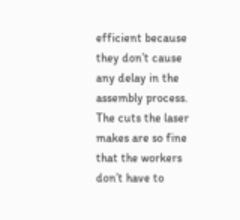efficient because they don’t cause any delay in the assembly process. The cuts the laser makes are so fine that the workers don’t have to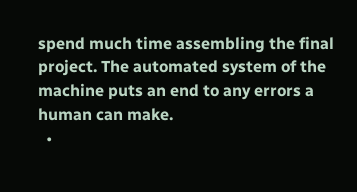spend much time assembling the final project. The automated system of the machine puts an end to any errors a human can make.
  •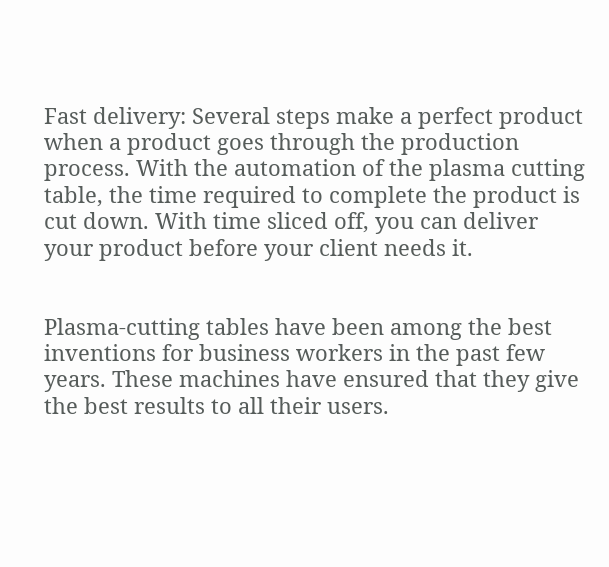Fast delivery: Several steps make a perfect product when a product goes through the production process. With the automation of the plasma cutting table, the time required to complete the product is cut down. With time sliced off, you can deliver your product before your client needs it.


Plasma-cutting tables have been among the best inventions for business workers in the past few years. These machines have ensured that they give the best results to all their users.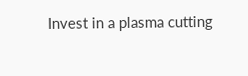Invest in a plasma cutting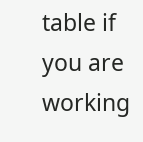table if you are working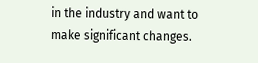in the industry and want to make significant changes.